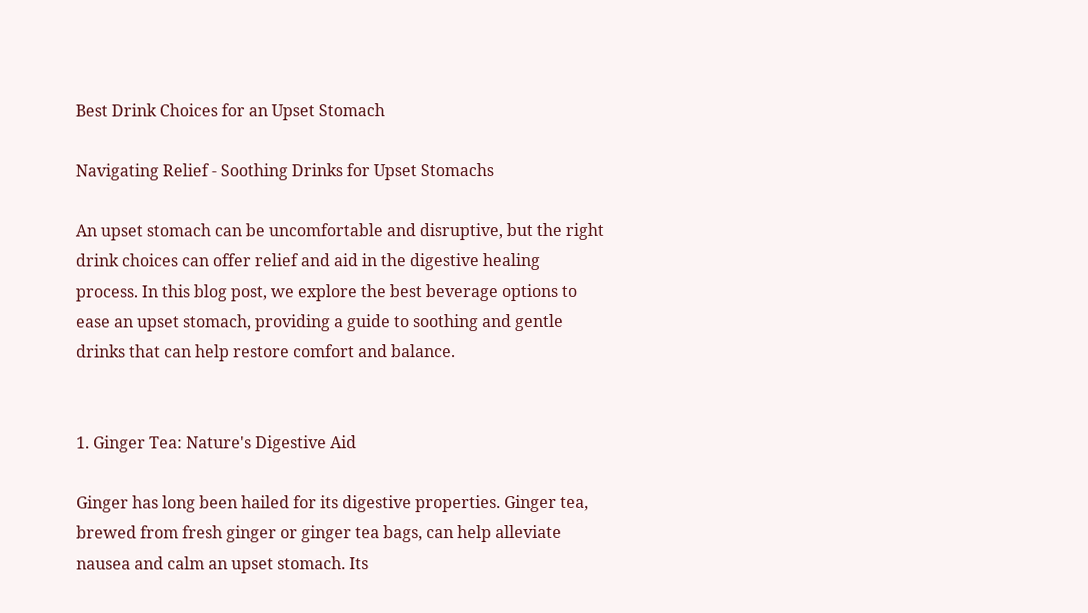Best Drink Choices for an Upset Stomach

Navigating Relief - Soothing Drinks for Upset Stomachs

An upset stomach can be uncomfortable and disruptive, but the right drink choices can offer relief and aid in the digestive healing process. In this blog post, we explore the best beverage options to ease an upset stomach, providing a guide to soothing and gentle drinks that can help restore comfort and balance.


1. Ginger Tea: Nature's Digestive Aid

Ginger has long been hailed for its digestive properties. Ginger tea, brewed from fresh ginger or ginger tea bags, can help alleviate nausea and calm an upset stomach. Its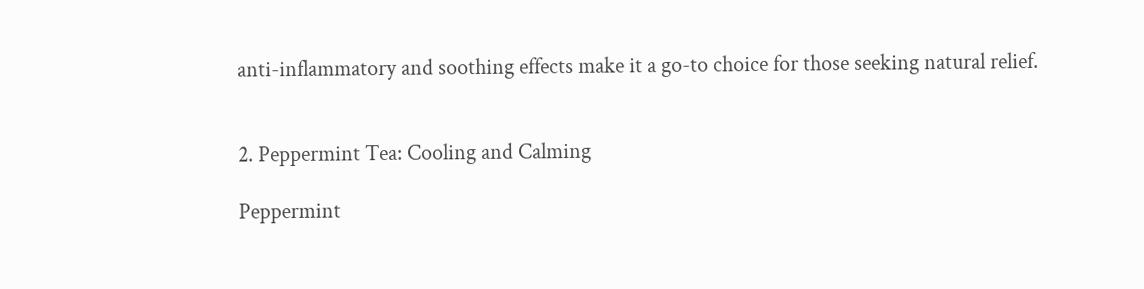anti-inflammatory and soothing effects make it a go-to choice for those seeking natural relief.


2. Peppermint Tea: Cooling and Calming

Peppermint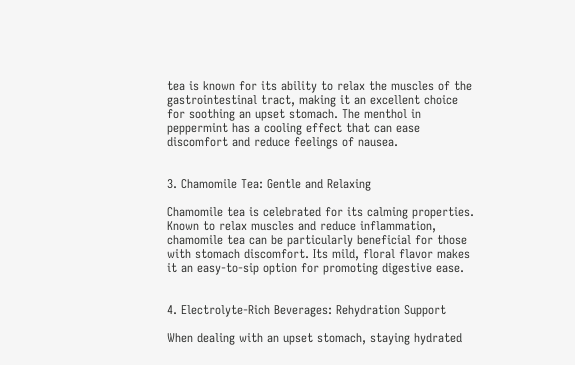tea is known for its ability to relax the muscles of the gastrointestinal tract, making it an excellent choice for soothing an upset stomach. The menthol in peppermint has a cooling effect that can ease discomfort and reduce feelings of nausea.


3. Chamomile Tea: Gentle and Relaxing

Chamomile tea is celebrated for its calming properties. Known to relax muscles and reduce inflammation, chamomile tea can be particularly beneficial for those with stomach discomfort. Its mild, floral flavor makes it an easy-to-sip option for promoting digestive ease.


4. Electrolyte-Rich Beverages: Rehydration Support

When dealing with an upset stomach, staying hydrated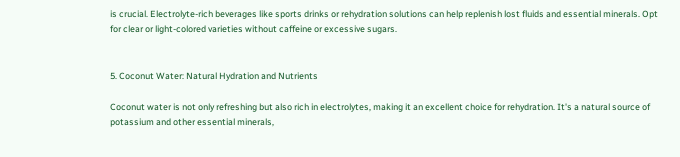is crucial. Electrolyte-rich beverages like sports drinks or rehydration solutions can help replenish lost fluids and essential minerals. Opt for clear or light-colored varieties without caffeine or excessive sugars.


5. Coconut Water: Natural Hydration and Nutrients

Coconut water is not only refreshing but also rich in electrolytes, making it an excellent choice for rehydration. It's a natural source of potassium and other essential minerals,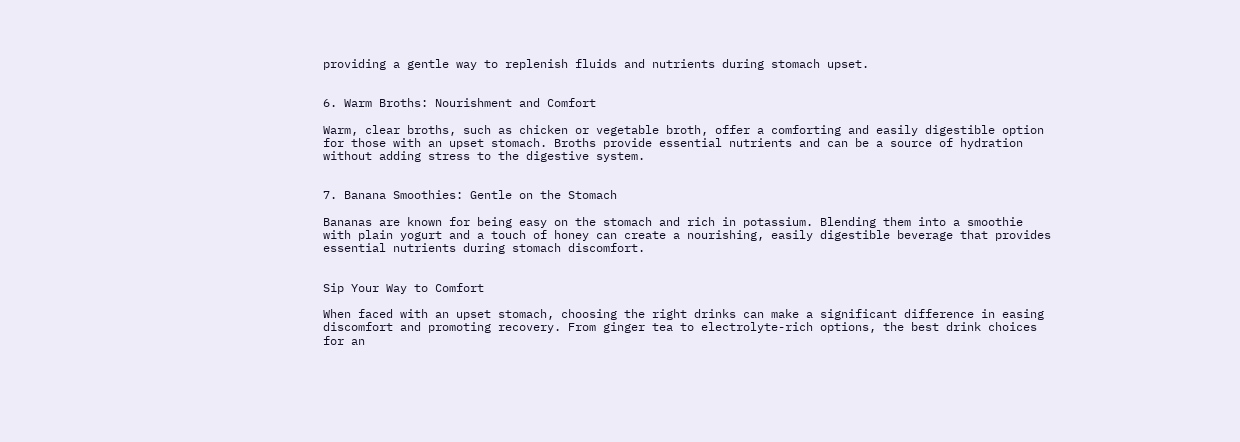providing a gentle way to replenish fluids and nutrients during stomach upset.


6. Warm Broths: Nourishment and Comfort

Warm, clear broths, such as chicken or vegetable broth, offer a comforting and easily digestible option for those with an upset stomach. Broths provide essential nutrients and can be a source of hydration without adding stress to the digestive system.


7. Banana Smoothies: Gentle on the Stomach

Bananas are known for being easy on the stomach and rich in potassium. Blending them into a smoothie with plain yogurt and a touch of honey can create a nourishing, easily digestible beverage that provides essential nutrients during stomach discomfort.


Sip Your Way to Comfort

When faced with an upset stomach, choosing the right drinks can make a significant difference in easing discomfort and promoting recovery. From ginger tea to electrolyte-rich options, the best drink choices for an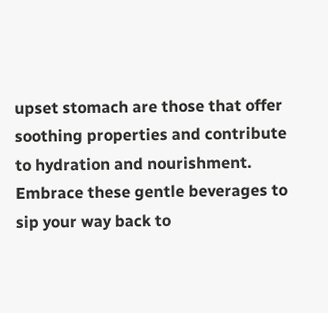upset stomach are those that offer soothing properties and contribute to hydration and nourishment. Embrace these gentle beverages to sip your way back to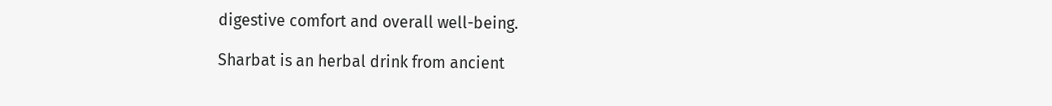digestive comfort and overall well-being.

Sharbat is an herbal drink from ancient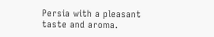Persia with a pleasant taste and aroma.